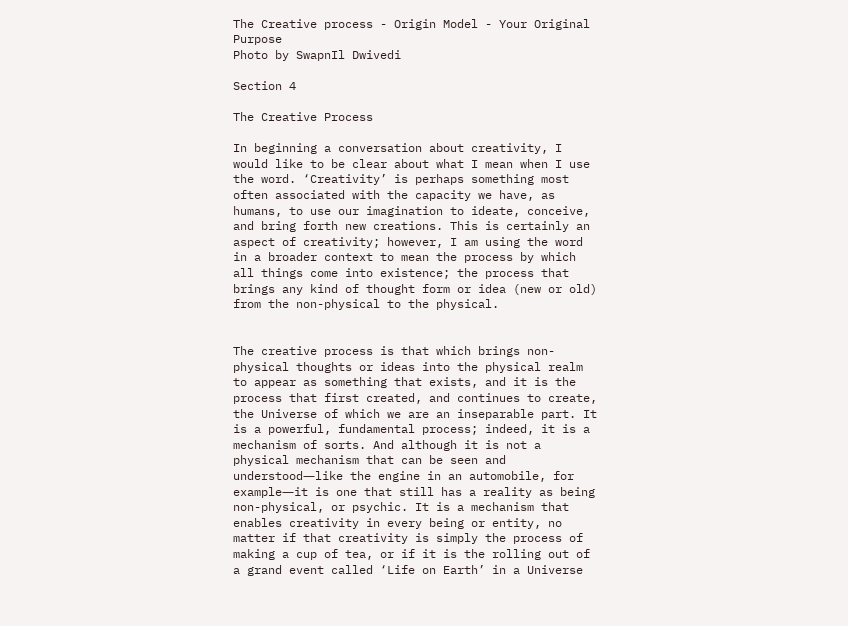The Creative process - Origin Model - Your Original Purpose
Photo by SwapnIl Dwivedi

Section 4

The Creative Process

In beginning a conversation about creativity, I would like to be clear about what I mean when I use the word. ‘Creativity’ is perhaps something most often associated with the capacity we have, as humans, to use our imagination to ideate, conceive, and bring forth new creations. This is certainly an aspect of creativity; however, I am using the word in a broader context to mean the process by which all things come into existence; the process that brings any kind of thought form or idea (new or old) from the non-physical to the physical.


The creative process is that which brings non-physical thoughts or ideas into the physical realm to appear as something that exists, and it is the process that first created, and continues to create, the Universe of which we are an inseparable part. It is a powerful, fundamental process; indeed, it is a mechanism of sorts. And although it is not a physical mechanism that can be seen and understood―like the engine in an automobile, for example―it is one that still has a reality as being non-physical, or psychic. It is a mechanism that enables creativity in every being or entity, no matter if that creativity is simply the process of making a cup of tea, or if it is the rolling out of a grand event called ‘Life on Earth’ in a Universe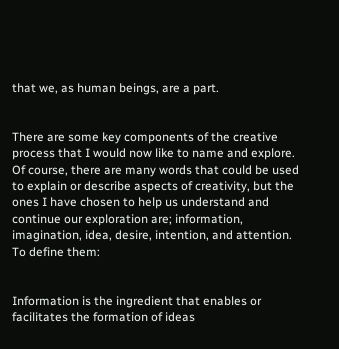that we, as human beings, are a part.


There are some key components of the creative process that I would now like to name and explore. Of course, there are many words that could be used to explain or describe aspects of creativity, but the ones I have chosen to help us understand and continue our exploration are; information, imagination, idea, desire, intention, and attention. To define them:


Information is the ingredient that enables or facilitates the formation of ideas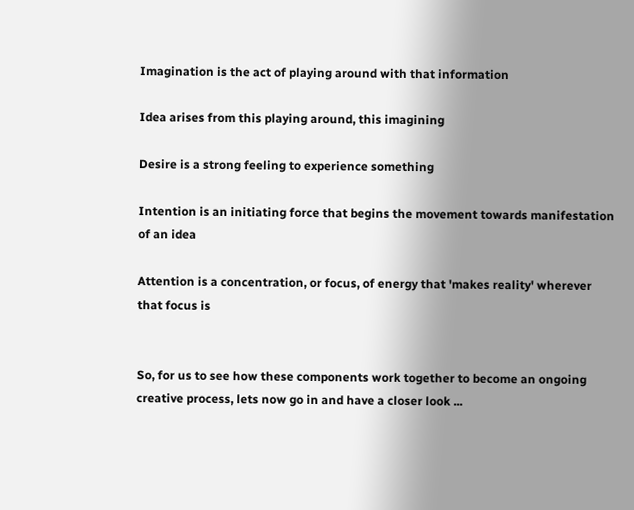Imagination is the act of playing around with that information

Idea arises from this playing around, this imagining

Desire is a strong feeling to experience something

Intention is an initiating force that begins the movement towards manifestation of an idea

Attention is a concentration, or focus, of energy that 'makes reality' wherever that focus is


So, for us to see how these components work together to become an ongoing creative process, lets now go in and have a closer look ...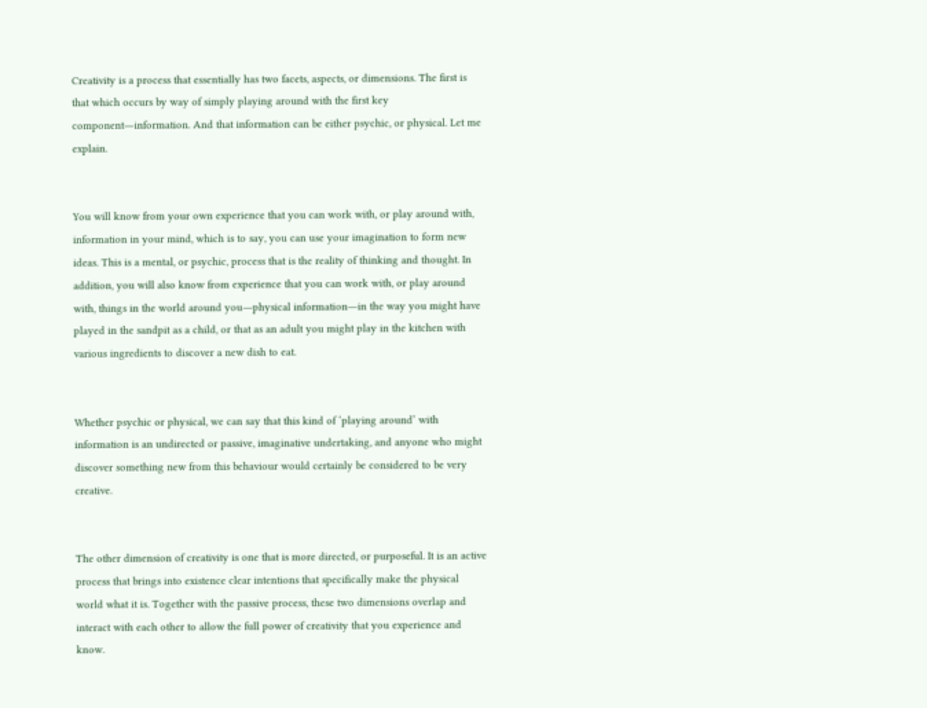Creativity is a process that essentially has two facets, aspects, or dimensions. The first is that which occurs by way of simply playing around with the first key component―information. And that information can be either psychic, or physical. Let me explain.


You will know from your own experience that you can work with, or play around with, information in your mind, which is to say, you can use your imagination to form new ideas. This is a mental, or psychic, process that is the reality of thinking and thought. In addition, you will also know from experience that you can work with, or play around with, things in the world around you―physical information―in the way you might have played in the sandpit as a child, or that as an adult you might play in the kitchen with various ingredients to discover a new dish to eat.


Whether psychic or physical, we can say that this kind of ‘playing around’ with information is an undirected or passive, imaginative undertaking, and anyone who might discover something new from this behaviour would certainly be considered to be very creative.


The other dimension of creativity is one that is more directed, or purposeful. It is an active process that brings into existence clear intentions that specifically make the physical world what it is. Together with the passive process, these two dimensions overlap and interact with each other to allow the full power of creativity that you experience and know.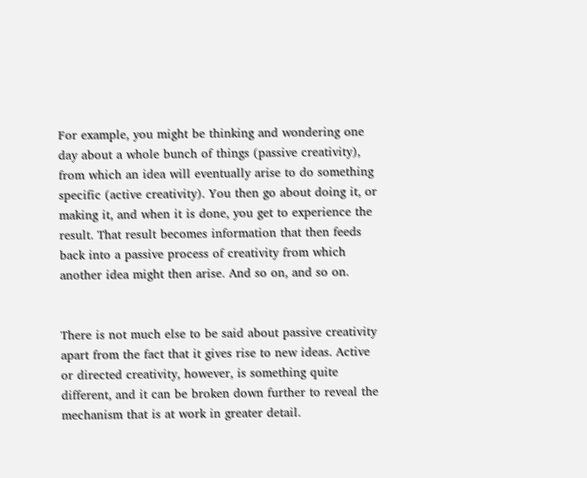For example, you might be thinking and wondering one day about a whole bunch of things (passive creativity), from which an idea will eventually arise to do something specific (active creativity). You then go about doing it, or making it, and when it is done, you get to experience the result. That result becomes information that then feeds back into a passive process of creativity from which another idea might then arise. And so on, and so on.


There is not much else to be said about passive creativity apart from the fact that it gives rise to new ideas. Active or directed creativity, however, is something quite different, and it can be broken down further to reveal the mechanism that is at work in greater detail.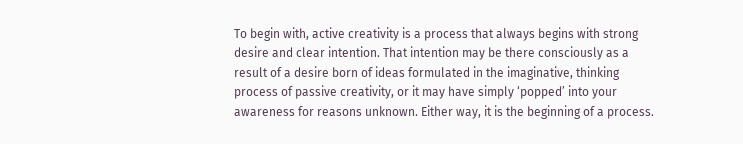To begin with, active creativity is a process that always begins with strong desire and clear intention. That intention may be there consciously as a result of a desire born of ideas formulated in the imaginative, thinking process of passive creativity, or it may have simply ‘popped’ into your awareness for reasons unknown. Either way, it is the beginning of a process.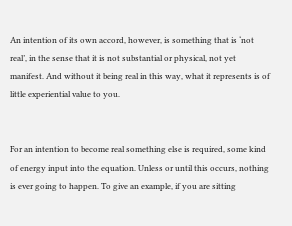An intention of its own accord, however, is something that is ‘not real’, in the sense that it is not substantial or physical, not yet manifest. And without it being real in this way, what it represents is of little experiential value to you.


For an intention to become real something else is required, some kind of energy input into the equation. Unless or until this occurs, nothing is ever going to happen. To give an example, if you are sitting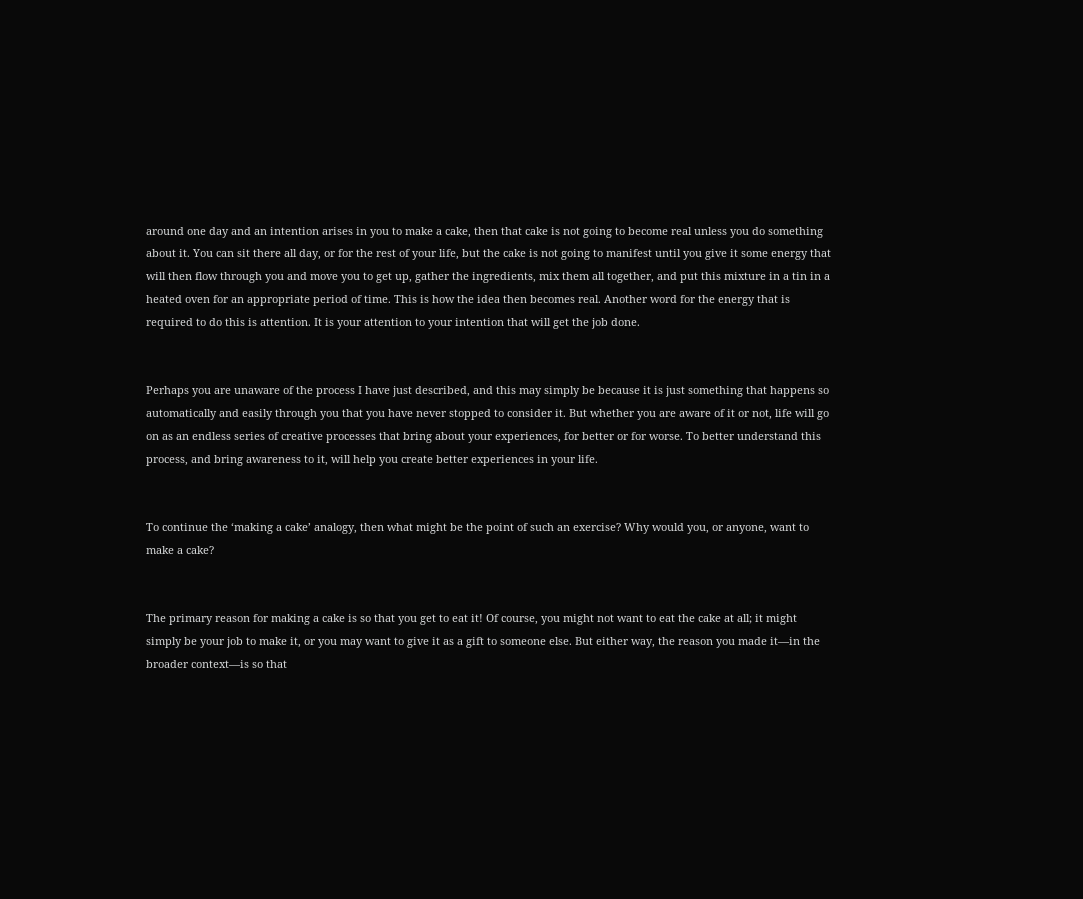around one day and an intention arises in you to make a cake, then that cake is not going to become real unless you do something about it. You can sit there all day, or for the rest of your life, but the cake is not going to manifest until you give it some energy that will then flow through you and move you to get up, gather the ingredients, mix them all together, and put this mixture in a tin in a heated oven for an appropriate period of time. This is how the idea then becomes real. Another word for the energy that is required to do this is attention. It is your attention to your intention that will get the job done.


Perhaps you are unaware of the process I have just described, and this may simply be because it is just something that happens so automatically and easily through you that you have never stopped to consider it. But whether you are aware of it or not, life will go on as an endless series of creative processes that bring about your experiences, for better or for worse. To better understand this process, and bring awareness to it, will help you create better experiences in your life.


To continue the ‘making a cake’ analogy, then what might be the point of such an exercise? Why would you, or anyone, want to make a cake?


The primary reason for making a cake is so that you get to eat it! Of course, you might not want to eat the cake at all; it might simply be your job to make it, or you may want to give it as a gift to someone else. But either way, the reason you made it―in the broader context―is so that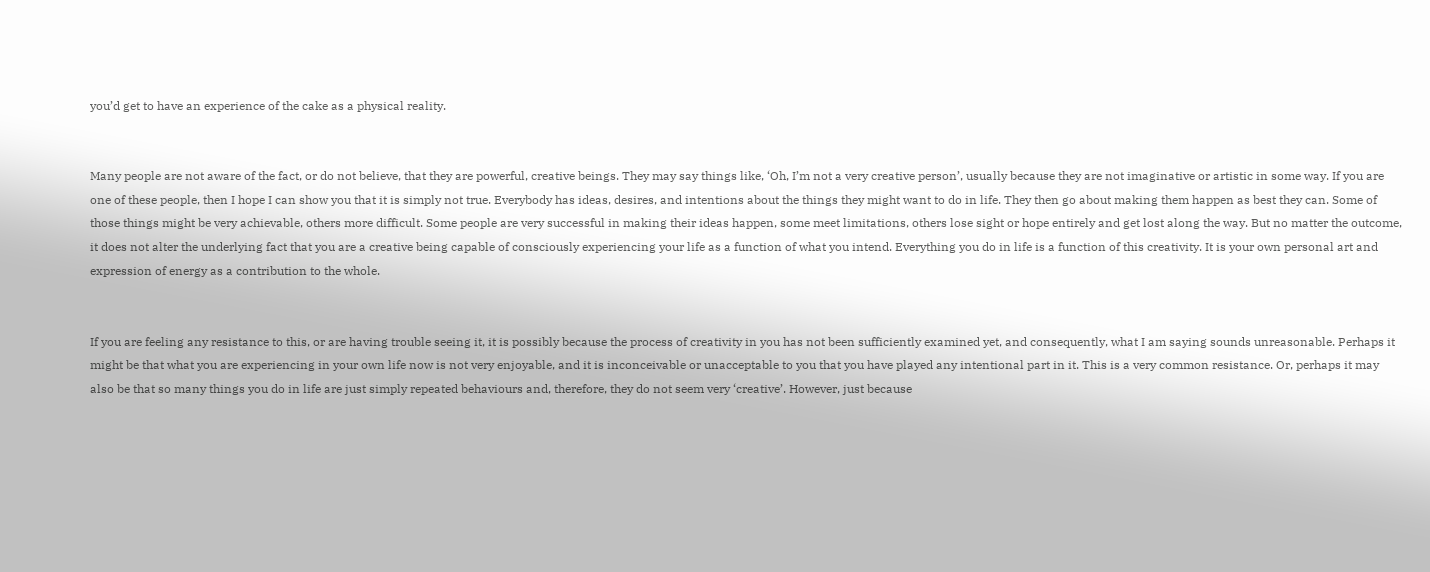you’d get to have an experience of the cake as a physical reality.


Many people are not aware of the fact, or do not believe, that they are powerful, creative beings. They may say things like, ‘Oh, I’m not a very creative person’, usually because they are not imaginative or artistic in some way. If you are one of these people, then I hope I can show you that it is simply not true. Everybody has ideas, desires, and intentions about the things they might want to do in life. They then go about making them happen as best they can. Some of those things might be very achievable, others more difficult. Some people are very successful in making their ideas happen, some meet limitations, others lose sight or hope entirely and get lost along the way. But no matter the outcome, it does not alter the underlying fact that you are a creative being capable of consciously experiencing your life as a function of what you intend. Everything you do in life is a function of this creativity. It is your own personal art and expression of energy as a contribution to the whole.


If you are feeling any resistance to this, or are having trouble seeing it, it is possibly because the process of creativity in you has not been sufficiently examined yet, and consequently, what I am saying sounds unreasonable. Perhaps it might be that what you are experiencing in your own life now is not very enjoyable, and it is inconceivable or unacceptable to you that you have played any intentional part in it. This is a very common resistance. Or, perhaps it may also be that so many things you do in life are just simply repeated behaviours and, therefore, they do not seem very ‘creative’. However, just because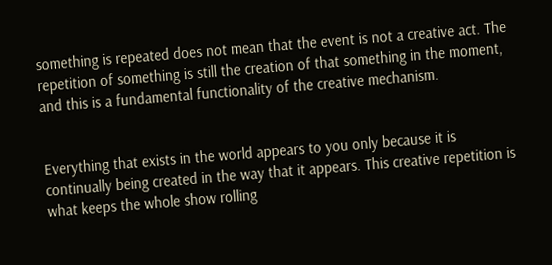something is repeated does not mean that the event is not a creative act. The repetition of something is still the creation of that something in the moment, and this is a fundamental functionality of the creative mechanism.


Everything that exists in the world appears to you only because it is continually being created in the way that it appears. This creative repetition is what keeps the whole show rolling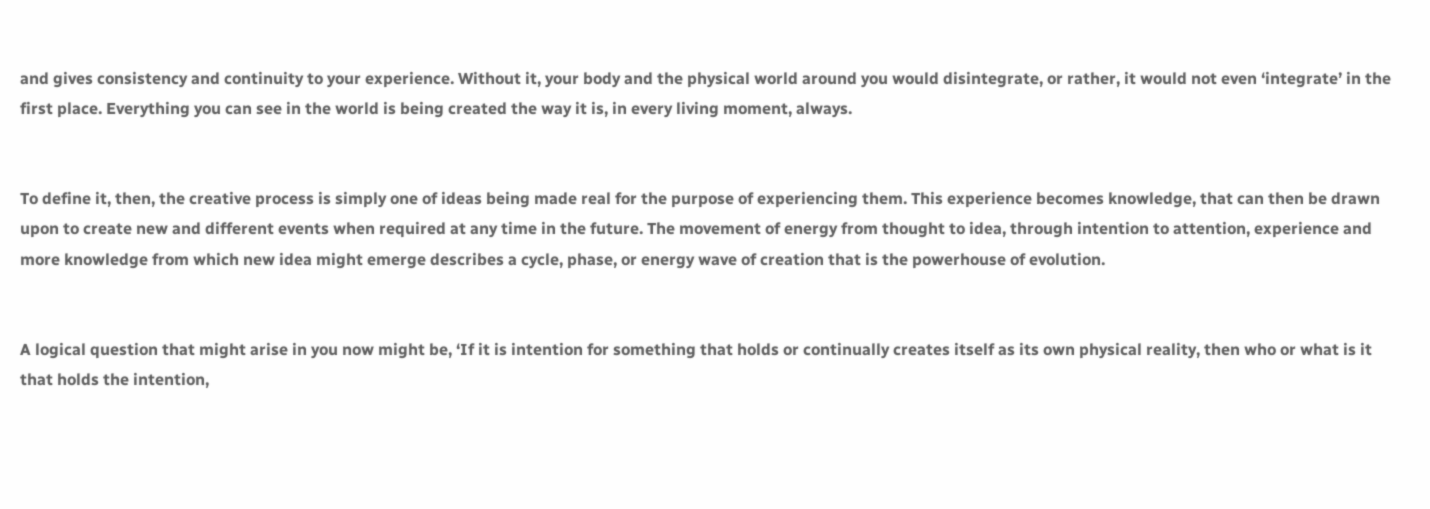and gives consistency and continuity to your experience. Without it, your body and the physical world around you would disintegrate, or rather, it would not even ‘integrate’ in the first place. Everything you can see in the world is being created the way it is, in every living moment, always.


To define it, then, the creative process is simply one of ideas being made real for the purpose of experiencing them. This experience becomes knowledge, that can then be drawn upon to create new and different events when required at any time in the future. The movement of energy from thought to idea, through intention to attention, experience and more knowledge from which new idea might emerge describes a cycle, phase, or energy wave of creation that is the powerhouse of evolution.


A logical question that might arise in you now might be, ‘If it is intention for something that holds or continually creates itself as its own physical reality, then who or what is it that holds the intention,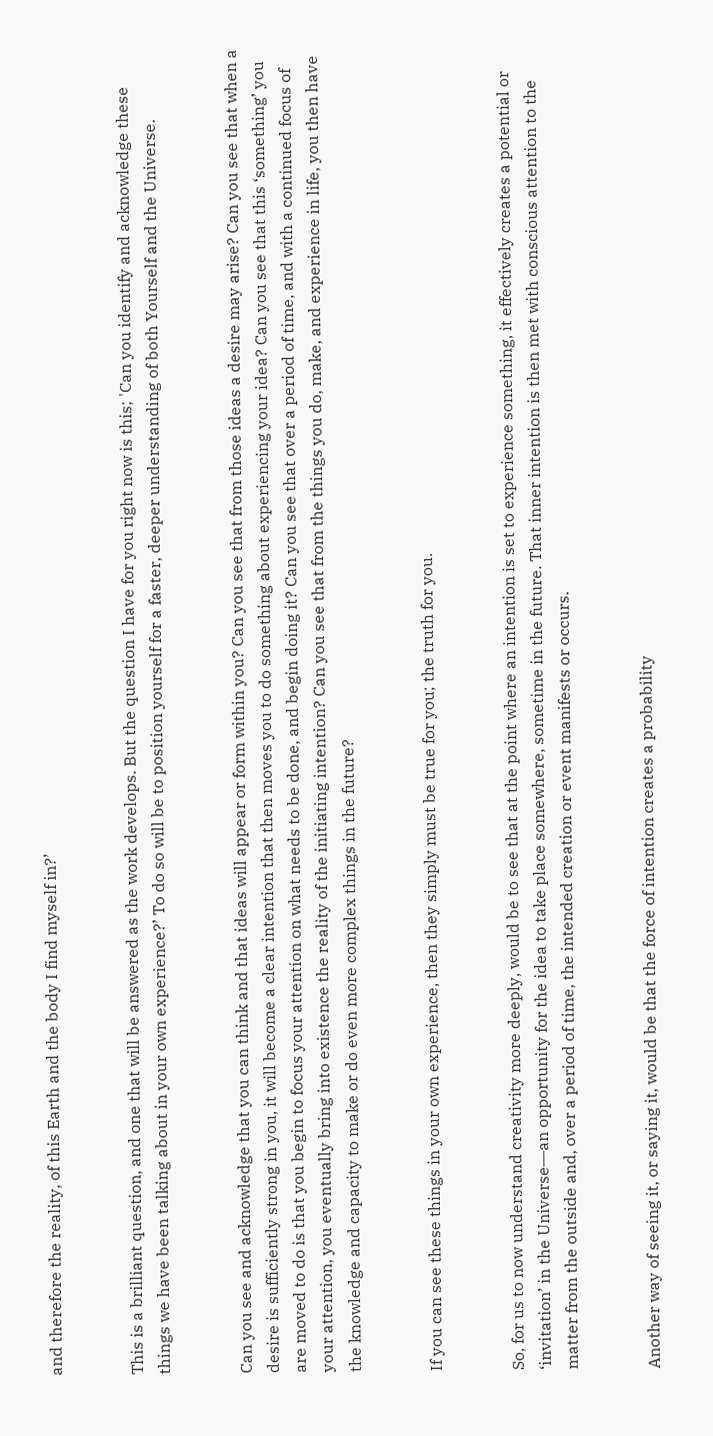and therefore the reality, of this Earth and the body I find myself in?’


This is a brilliant question, and one that will be answered as the work develops. But the question I have for you right now is this; 'Can you identify and acknowledge these things we have been talking about in your own experience?’ To do so will be to position yourself for a faster, deeper understanding of both Yourself and the Universe.


Can you see and acknowledge that you can think and that ideas will appear or form within you? Can you see that from those ideas a desire may arise? Can you see that when a desire is sufficiently strong in you, it will become a clear intention that then moves you to do something about experiencing your idea? Can you see that this ‘something’ you are moved to do is that you begin to focus your attention on what needs to be done, and begin doing it? Can you see that over a period of time, and with a continued focus of your attention, you eventually bring into existence the reality of the initiating intention? Can you see that from the things you do, make, and experience in life, you then have the knowledge and capacity to make or do even more complex things in the future?


If you can see these things in your own experience, then they simply must be true for you; the truth for you.


So, for us to now understand creativity more deeply, would be to see that at the point where an intention is set to experience something, it effectively creates a potential or ‘invitation’ in the Universe―an opportunity for the idea to take place somewhere, sometime in the future. That inner intention is then met with conscious attention to the matter from the outside and, over a period of time, the intended creation or event manifests or occurs.


Another way of seeing it, or saying it, would be that the force of intention creates a probability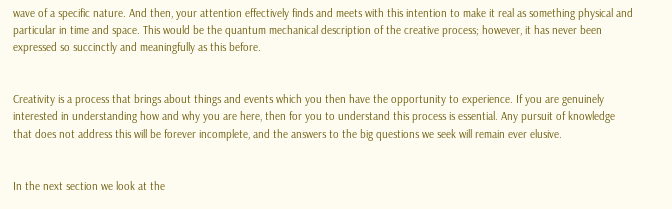wave of a specific nature. And then, your attention effectively finds and meets with this intention to make it real as something physical and particular in time and space. This would be the quantum mechanical description of the creative process; however, it has never been expressed so succinctly and meaningfully as this before.


Creativity is a process that brings about things and events which you then have the opportunity to experience. If you are genuinely interested in understanding how and why you are here, then for you to understand this process is essential. Any pursuit of knowledge that does not address this will be forever incomplete, and the answers to the big questions we seek will remain ever elusive.


In the next section we look at the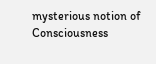mysterious notion of Consciousness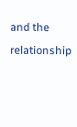and the relationship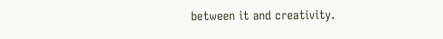between it and creativity.